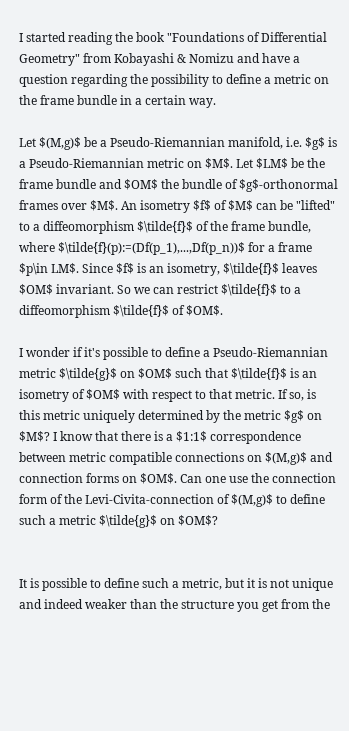I started reading the book "Foundations of Differential Geometry" from Kobayashi & Nomizu and have a question regarding the possibility to define a metric on the frame bundle in a certain way.

Let $(M,g)$ be a Pseudo-Riemannian manifold, i.e. $g$ is a Pseudo-Riemannian metric on $M$. Let $LM$ be the frame bundle and $OM$ the bundle of $g$-orthonormal frames over $M$. An isometry $f$ of $M$ can be "lifted" to a diffeomorphism $\tilde{f}$ of the frame bundle, where $\tilde{f}(p):=(Df(p_1),...,Df(p_n))$ for a frame $p\in LM$. Since $f$ is an isometry, $\tilde{f}$ leaves $OM$ invariant. So we can restrict $\tilde{f}$ to a diffeomorphism $\tilde{f}$ of $OM$.

I wonder if it's possible to define a Pseudo-Riemannian metric $\tilde{g}$ on $OM$ such that $\tilde{f}$ is an isometry of $OM$ with respect to that metric. If so, is this metric uniquely determined by the metric $g$ on $M$? I know that there is a $1:1$ correspondence between metric compatible connections on $(M,g)$ and connection forms on $OM$. Can one use the connection form of the Levi-Civita-connection of $(M,g)$ to define such a metric $\tilde{g}$ on $OM$?


It is possible to define such a metric, but it is not unique and indeed weaker than the structure you get from the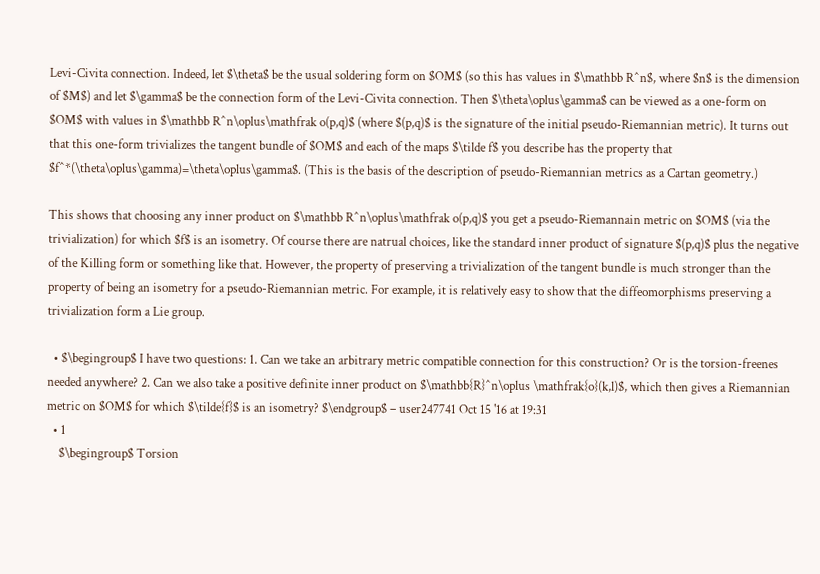Levi-Civita connection. Indeed, let $\theta$ be the usual soldering form on $OM$ (so this has values in $\mathbb R^n$, where $n$ is the dimension of $M$) and let $\gamma$ be the connection form of the Levi-Civita connection. Then $\theta\oplus\gamma$ can be viewed as a one-form on $OM$ with values in $\mathbb R^n\oplus\mathfrak o(p,q)$ (where $(p,q)$ is the signature of the initial pseudo-Riemannian metric). It turns out that this one-form trivializes the tangent bundle of $OM$ and each of the maps $\tilde f$ you describe has the property that $f^*(\theta\oplus\gamma)=\theta\oplus\gamma$. (This is the basis of the description of pseudo-Riemannian metrics as a Cartan geometry.)

This shows that choosing any inner product on $\mathbb R^n\oplus\mathfrak o(p,q)$ you get a pseudo-Riemannain metric on $OM$ (via the trivialization) for which $f$ is an isometry. Of course there are natrual choices, like the standard inner product of signature $(p,q)$ plus the negative of the Killing form or something like that. However, the property of preserving a trivialization of the tangent bundle is much stronger than the property of being an isometry for a pseudo-Riemannian metric. For example, it is relatively easy to show that the diffeomorphisms preserving a trivialization form a Lie group.

  • $\begingroup$ I have two questions: 1. Can we take an arbitrary metric compatible connection for this construction? Or is the torsion-freenes needed anywhere? 2. Can we also take a positive definite inner product on $\mathbb{R}^n\oplus \mathfrak{o}(k,l)$, which then gives a Riemannian metric on $OM$ for which $\tilde{f}$ is an isometry? $\endgroup$ – user247741 Oct 15 '16 at 19:31
  • 1
    $\begingroup$ Torsion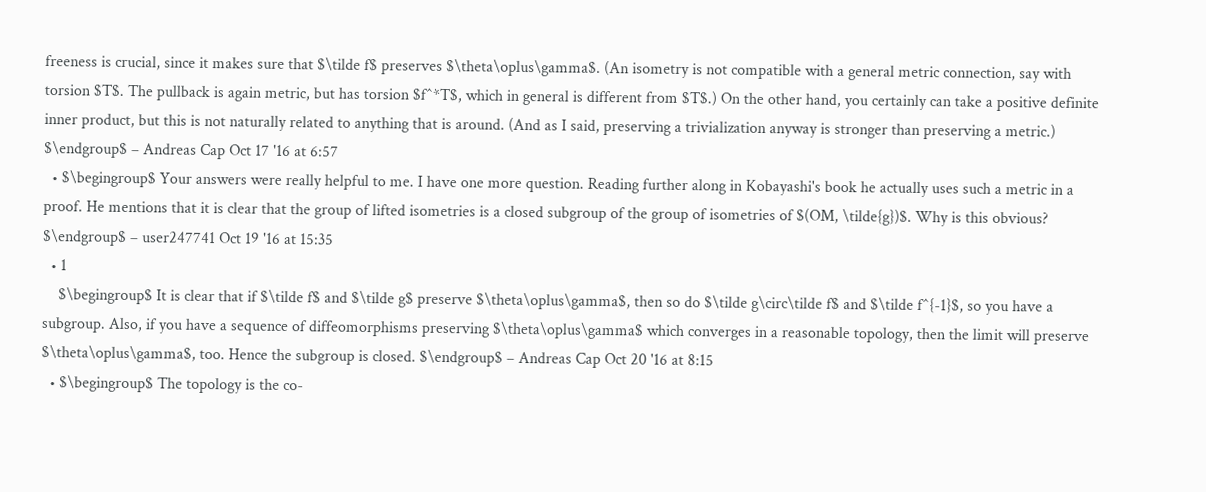freeness is crucial, since it makes sure that $\tilde f$ preserves $\theta\oplus\gamma$. (An isometry is not compatible with a general metric connection, say with torsion $T$. The pullback is again metric, but has torsion $f^*T$, which in general is different from $T$.) On the other hand, you certainly can take a positive definite inner product, but this is not naturally related to anything that is around. (And as I said, preserving a trivialization anyway is stronger than preserving a metric.) $\endgroup$ – Andreas Cap Oct 17 '16 at 6:57
  • $\begingroup$ Your answers were really helpful to me. I have one more question. Reading further along in Kobayashi's book he actually uses such a metric in a proof. He mentions that it is clear that the group of lifted isometries is a closed subgroup of the group of isometries of $(OM, \tilde{g})$. Why is this obvious? $\endgroup$ – user247741 Oct 19 '16 at 15:35
  • 1
    $\begingroup$ It is clear that if $\tilde f$ and $\tilde g$ preserve $\theta\oplus\gamma$, then so do $\tilde g\circ\tilde f$ and $\tilde f^{-1}$, so you have a subgroup. Also, if you have a sequence of diffeomorphisms preserving $\theta\oplus\gamma$ which converges in a reasonable topology, then the limit will preserve $\theta\oplus\gamma$, too. Hence the subgroup is closed. $\endgroup$ – Andreas Cap Oct 20 '16 at 8:15
  • $\begingroup$ The topology is the co-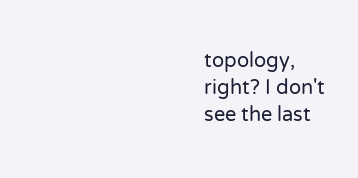topology, right? I don't see the last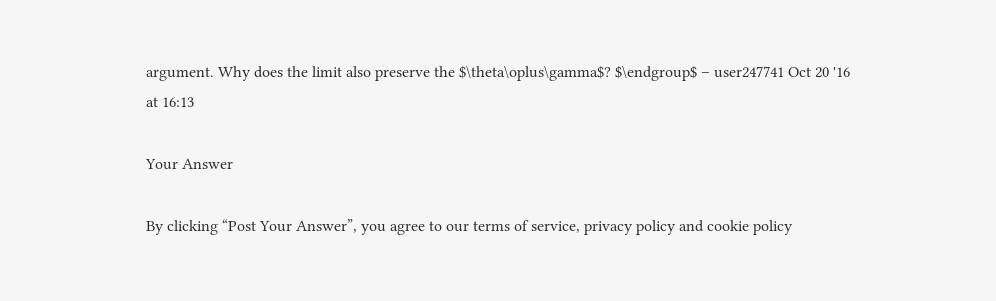argument. Why does the limit also preserve the $\theta\oplus\gamma$? $\endgroup$ – user247741 Oct 20 '16 at 16:13

Your Answer

By clicking “Post Your Answer”, you agree to our terms of service, privacy policy and cookie policy